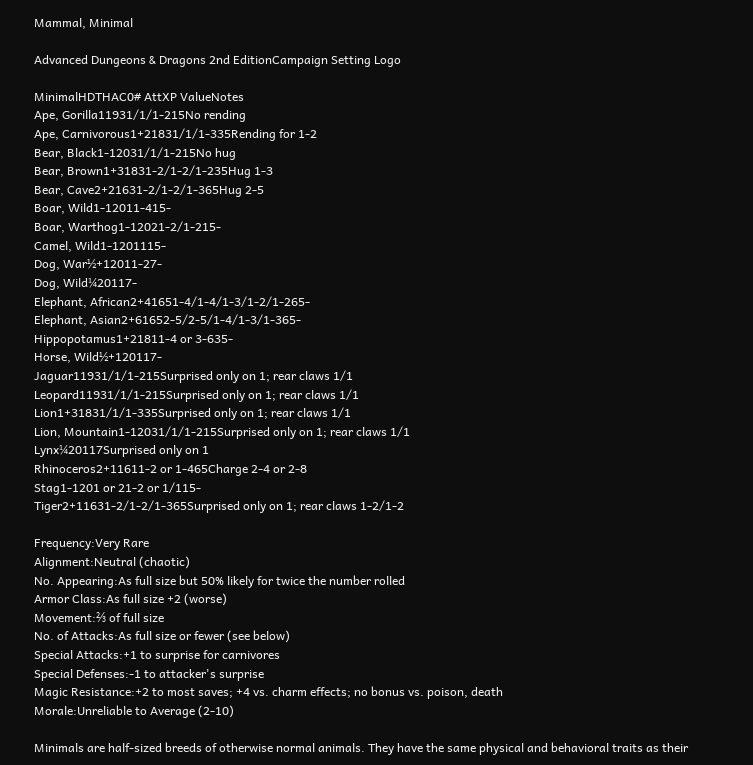Mammal, Minimal

Advanced Dungeons & Dragons 2nd EditionCampaign Setting Logo

MinimalHDTHAC0# AttXP ValueNotes
Ape, Gorilla11931/1/1-215No rending
Ape, Carnivorous1+21831/1/1-335Rending for 1-2
Bear, Black1-12031/1/1-215No hug
Bear, Brown1+31831-2/1-2/1-235Hug 1-3
Bear, Cave2+21631-2/1-2/1-365Hug 2-5
Boar, Wild1-12011-415-
Boar, Warthog1-12021-2/1-215-
Camel, Wild1-1201115-
Dog, War½+12011-27-
Dog, Wild¼20117-
Elephant, African2+41651-4/1-4/1-3/1-2/1-265-
Elephant, Asian2+61652-5/2-5/1-4/1-3/1-365-
Hippopotamus1+21811-4 or 3-635-
Horse, Wild½+120117-
Jaguar11931/1/1-215Surprised only on 1; rear claws 1/1
Leopard11931/1/1-215Surprised only on 1; rear claws 1/1
Lion1+31831/1/1-335Surprised only on 1; rear claws 1/1
Lion, Mountain1-12031/1/1-215Surprised only on 1; rear claws 1/1
Lynx¼20117Surprised only on 1
Rhinoceros2+11611-2 or 1-465Charge 2-4 or 2-8
Stag1-1201 or 21-2 or 1/115-
Tiger2+11631-2/1-2/1-365Surprised only on 1; rear claws 1-2/1-2

Frequency:Very Rare
Alignment:Neutral (chaotic)
No. Appearing:As full size but 50% likely for twice the number rolled
Armor Class:As full size +2 (worse)
Movement:⅔ of full size
No. of Attacks:As full size or fewer (see below)
Special Attacks:+1 to surprise for carnivores
Special Defenses:-1 to attacker's surprise
Magic Resistance:+2 to most saves; +4 vs. charm effects; no bonus vs. poison, death
Morale:Unreliable to Average (2-10)

Minimals are half-sized breeds of otherwise normal animals. They have the same physical and behavioral traits as their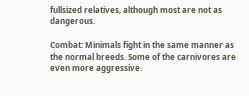fullsized relatives, although most are not as dangerous.

Combat: Minimals fight in the same manner as the normal breeds. Some of the carnivores are even more aggressive.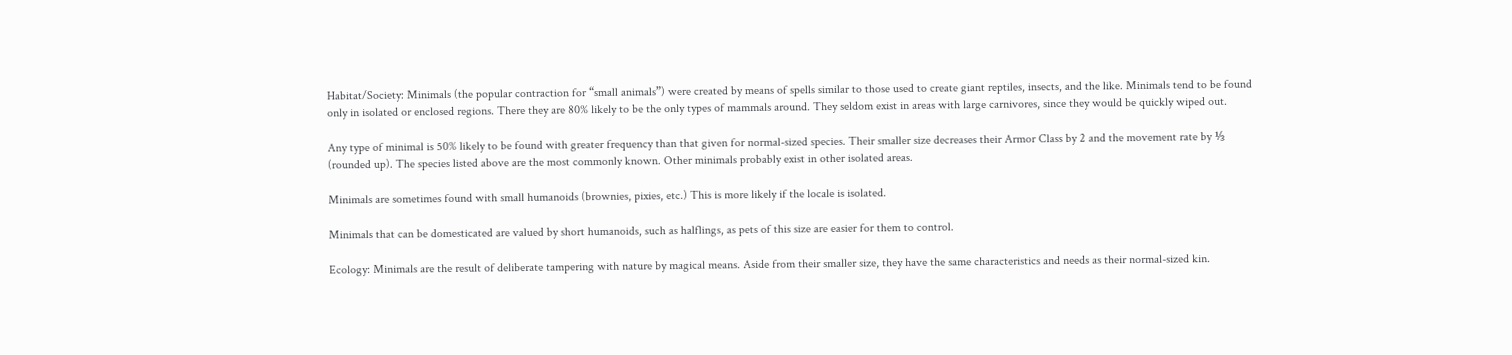Habitat/Society: Minimals (the popular contraction for “small animals”) were created by means of spells similar to those used to create giant reptiles, insects, and the like. Minimals tend to be found only in isolated or enclosed regions. There they are 80% likely to be the only types of mammals around. They seldom exist in areas with large carnivores, since they would be quickly wiped out.

Any type of minimal is 50% likely to be found with greater frequency than that given for normal-sized species. Their smaller size decreases their Armor Class by 2 and the movement rate by ⅓ (rounded up). The species listed above are the most commonly known. Other minimals probably exist in other isolated areas.

Minimals are sometimes found with small humanoids (brownies, pixies, etc.) This is more likely if the locale is isolated.

Minimals that can be domesticated are valued by short humanoids, such as halflings, as pets of this size are easier for them to control.

Ecology: Minimals are the result of deliberate tampering with nature by magical means. Aside from their smaller size, they have the same characteristics and needs as their normal-sized kin.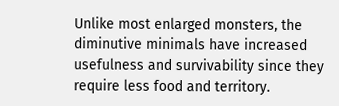Unlike most enlarged monsters, the diminutive minimals have increased usefulness and survivability since they require less food and territory.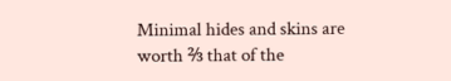Minimal hides and skins are worth ⅔ that of the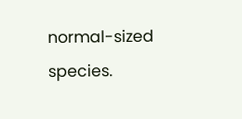normal-sized species.